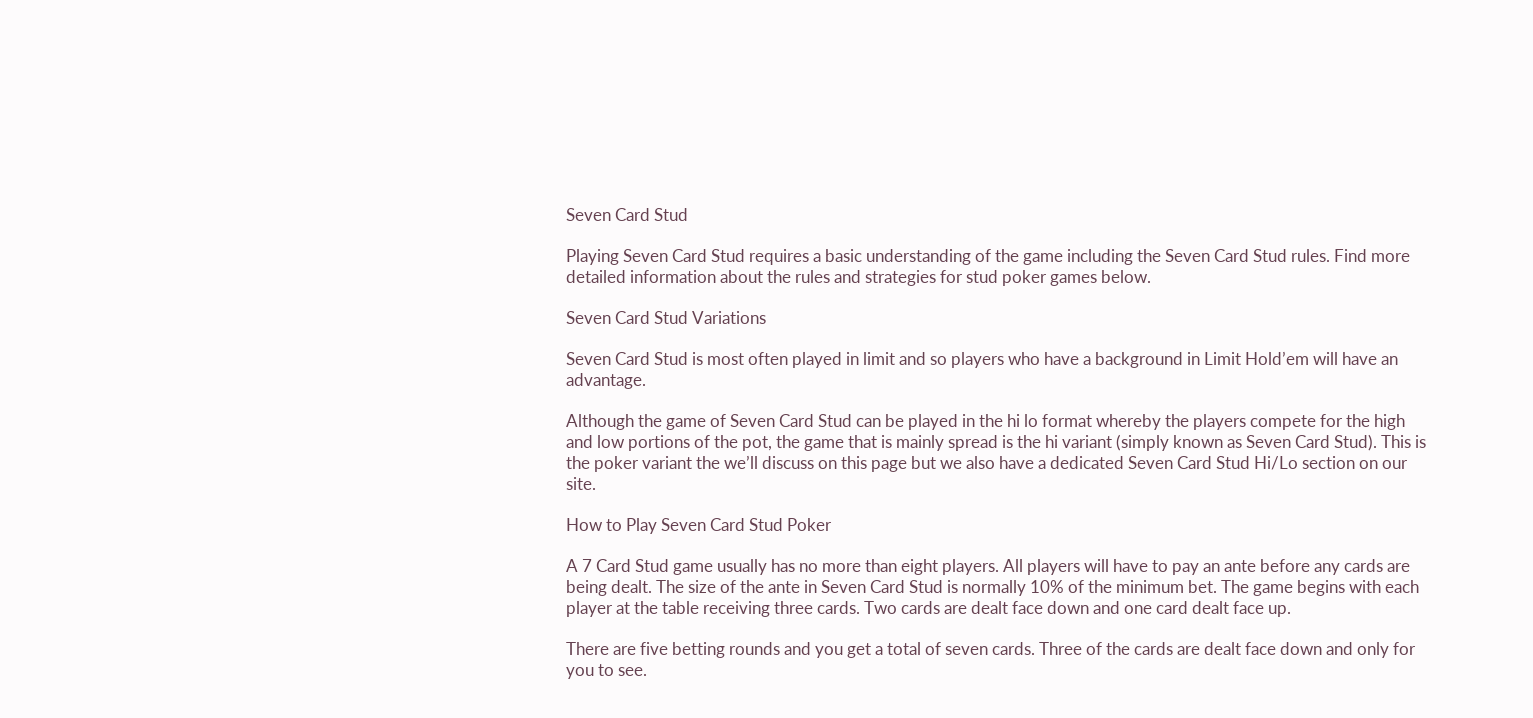Seven Card Stud

Playing Seven Card Stud requires a basic understanding of the game including the Seven Card Stud rules. Find more detailed information about the rules and strategies for stud poker games below.

Seven Card Stud Variations

Seven Card Stud is most often played in limit and so players who have a background in Limit Hold’em will have an advantage.

Although the game of Seven Card Stud can be played in the hi lo format whereby the players compete for the high and low portions of the pot, the game that is mainly spread is the hi variant (simply known as Seven Card Stud). This is the poker variant the we’ll discuss on this page but we also have a dedicated Seven Card Stud Hi/Lo section on our site.

How to Play Seven Card Stud Poker

A 7 Card Stud game usually has no more than eight players. All players will have to pay an ante before any cards are being dealt. The size of the ante in Seven Card Stud is normally 10% of the minimum bet. The game begins with each player at the table receiving three cards. Two cards are dealt face down and one card dealt face up.

There are five betting rounds and you get a total of seven cards. Three of the cards are dealt face down and only for you to see.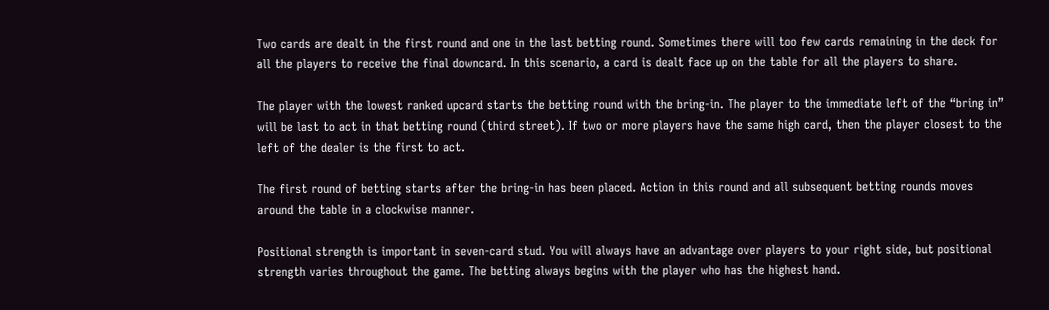Two cards are dealt in the first round and one in the last betting round. Sometimes there will too few cards remaining in the deck for all the players to receive the final downcard. In this scenario, a card is dealt face up on the table for all the players to share.

The player with the lowest ranked upcard starts the betting round with the bring-in. The player to the immediate left of the “bring in” will be last to act in that betting round (third street). If two or more players have the same high card, then the player closest to the left of the dealer is the first to act.

The first round of betting starts after the bring-in has been placed. Action in this round and all subsequent betting rounds moves around the table in a clockwise manner.

Positional strength is important in seven-card stud. You will always have an advantage over players to your right side, but positional strength varies throughout the game. The betting always begins with the player who has the highest hand.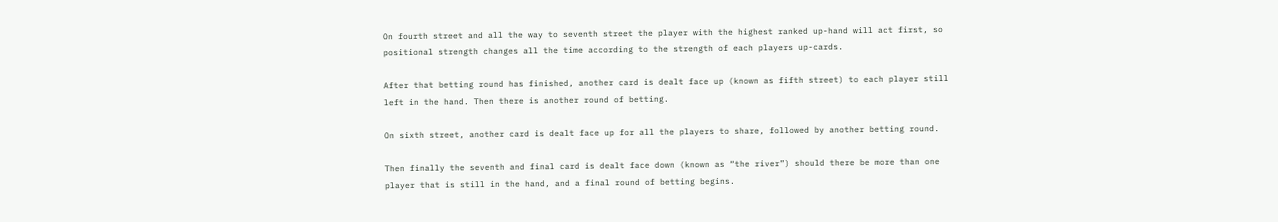On fourth street and all the way to seventh street the player with the highest ranked up-hand will act first, so positional strength changes all the time according to the strength of each players up-cards.

After that betting round has finished, another card is dealt face up (known as fifth street) to each player still left in the hand. Then there is another round of betting.

On sixth street, another card is dealt face up for all the players to share, followed by another betting round.

Then finally the seventh and final card is dealt face down (known as “the river”) should there be more than one player that is still in the hand, and a final round of betting begins.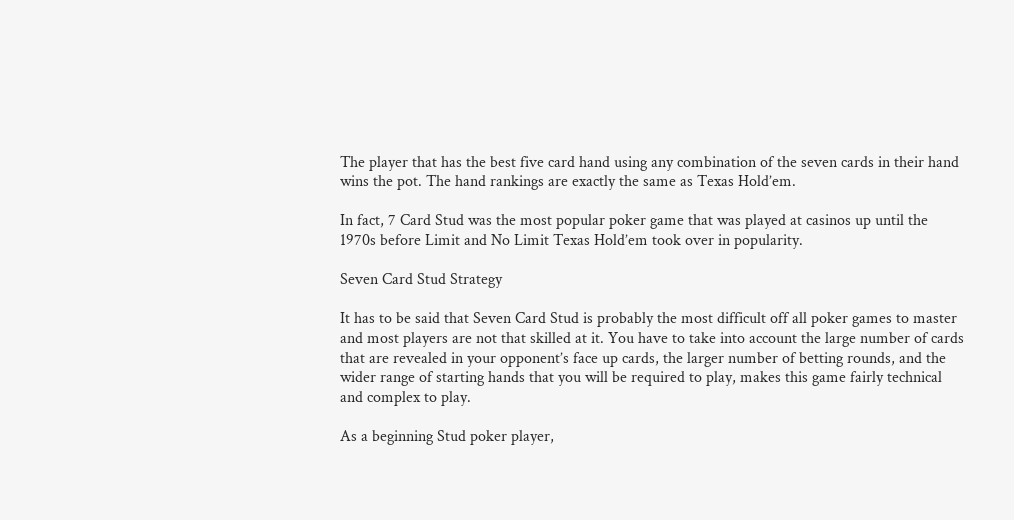The player that has the best five card hand using any combination of the seven cards in their hand wins the pot. The hand rankings are exactly the same as Texas Hold’em.

In fact, 7 Card Stud was the most popular poker game that was played at casinos up until the 1970s before Limit and No Limit Texas Hold’em took over in popularity.

Seven Card Stud Strategy

It has to be said that Seven Card Stud is probably the most difficult off all poker games to master and most players are not that skilled at it. You have to take into account the large number of cards that are revealed in your opponent’s face up cards, the larger number of betting rounds, and the wider range of starting hands that you will be required to play, makes this game fairly technical and complex to play.

As a beginning Stud poker player,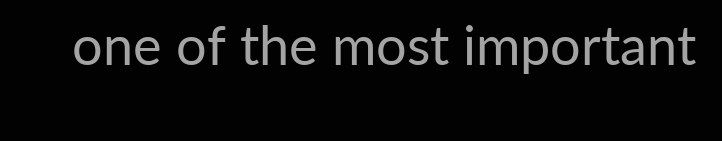one of the most important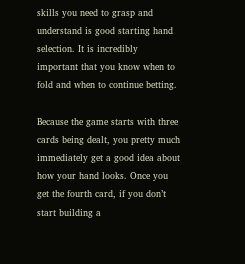skills you need to grasp and understand is good starting hand selection. It is incredibly important that you know when to fold and when to continue betting.

Because the game starts with three cards being dealt, you pretty much immediately get a good idea about how your hand looks. Once you get the fourth card, if you don’t start building a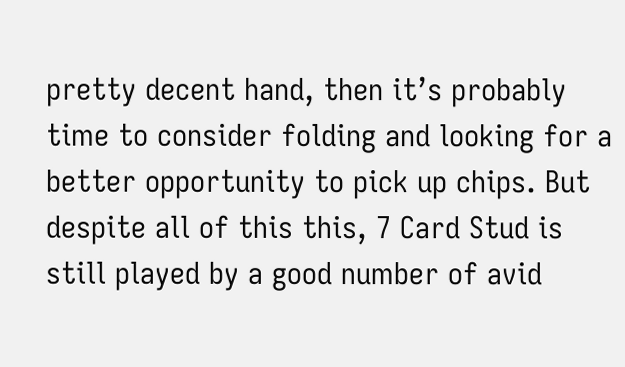pretty decent hand, then it’s probably time to consider folding and looking for a better opportunity to pick up chips. But despite all of this this, 7 Card Stud is still played by a good number of avid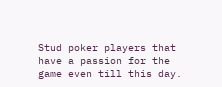Stud poker players that have a passion for the game even till this day.